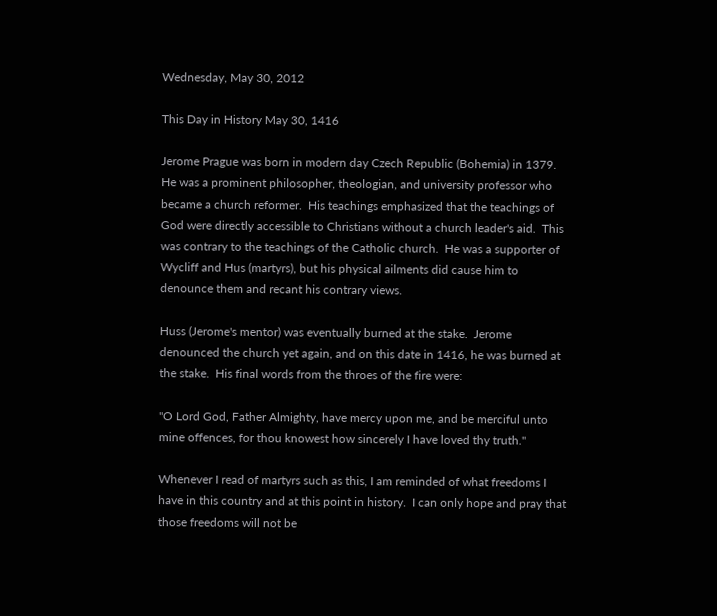Wednesday, May 30, 2012

This Day in History May 30, 1416

Jerome Prague was born in modern day Czech Republic (Bohemia) in 1379.  He was a prominent philosopher, theologian, and university professor who became a church reformer.  His teachings emphasized that the teachings of God were directly accessible to Christians without a church leader's aid.  This was contrary to the teachings of the Catholic church.  He was a supporter of Wycliff and Hus (martyrs), but his physical ailments did cause him to denounce them and recant his contrary views.

Huss (Jerome's mentor) was eventually burned at the stake.  Jerome denounced the church yet again, and on this date in 1416, he was burned at the stake.  His final words from the throes of the fire were:

"O Lord God, Father Almighty, have mercy upon me, and be merciful unto mine offences, for thou knowest how sincerely I have loved thy truth."

Whenever I read of martyrs such as this, I am reminded of what freedoms I have in this country and at this point in history.  I can only hope and pray that those freedoms will not be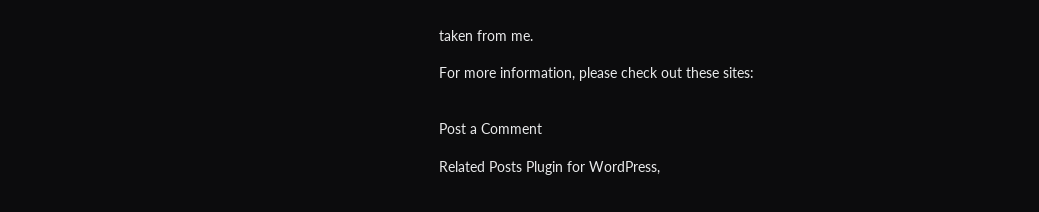taken from me.

For more information, please check out these sites:


Post a Comment

Related Posts Plugin for WordPress,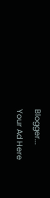Blogger...
Your Ad Here